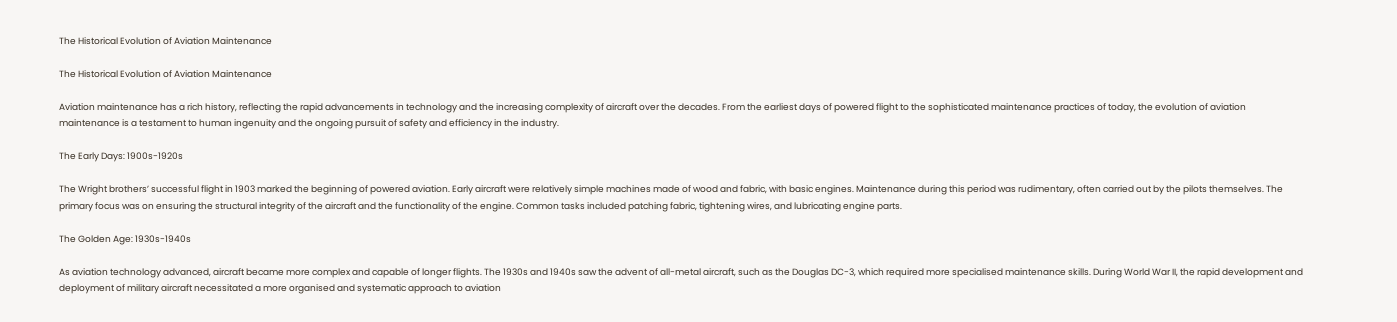The Historical Evolution of Aviation Maintenance

The Historical Evolution of Aviation Maintenance

Aviation maintenance has a rich history, reflecting the rapid advancements in technology and the increasing complexity of aircraft over the decades. From the earliest days of powered flight to the sophisticated maintenance practices of today, the evolution of aviation maintenance is a testament to human ingenuity and the ongoing pursuit of safety and efficiency in the industry.

The Early Days: 1900s-1920s

The Wright brothers’ successful flight in 1903 marked the beginning of powered aviation. Early aircraft were relatively simple machines made of wood and fabric, with basic engines. Maintenance during this period was rudimentary, often carried out by the pilots themselves. The primary focus was on ensuring the structural integrity of the aircraft and the functionality of the engine. Common tasks included patching fabric, tightening wires, and lubricating engine parts.

The Golden Age: 1930s-1940s

As aviation technology advanced, aircraft became more complex and capable of longer flights. The 1930s and 1940s saw the advent of all-metal aircraft, such as the Douglas DC-3, which required more specialised maintenance skills. During World War II, the rapid development and deployment of military aircraft necessitated a more organised and systematic approach to aviation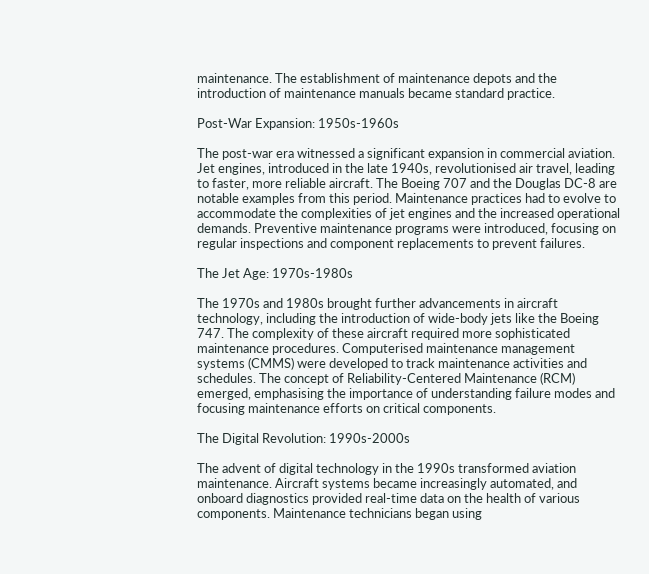maintenance. The establishment of maintenance depots and the introduction of maintenance manuals became standard practice.

Post-War Expansion: 1950s-1960s

The post-war era witnessed a significant expansion in commercial aviation. Jet engines, introduced in the late 1940s, revolutionised air travel, leading to faster, more reliable aircraft. The Boeing 707 and the Douglas DC-8 are notable examples from this period. Maintenance practices had to evolve to accommodate the complexities of jet engines and the increased operational demands. Preventive maintenance programs were introduced, focusing on regular inspections and component replacements to prevent failures.

The Jet Age: 1970s-1980s

The 1970s and 1980s brought further advancements in aircraft technology, including the introduction of wide-body jets like the Boeing 747. The complexity of these aircraft required more sophisticated maintenance procedures. Computerised maintenance management systems (CMMS) were developed to track maintenance activities and schedules. The concept of Reliability-Centered Maintenance (RCM) emerged, emphasising the importance of understanding failure modes and focusing maintenance efforts on critical components.

The Digital Revolution: 1990s-2000s

The advent of digital technology in the 1990s transformed aviation maintenance. Aircraft systems became increasingly automated, and onboard diagnostics provided real-time data on the health of various components. Maintenance technicians began using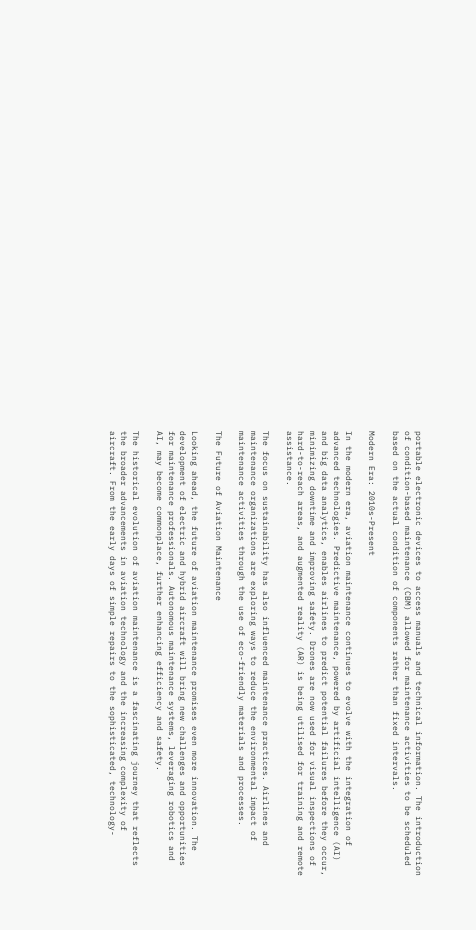portable electronic devices to access manuals and technical information. The introduction of condition-based maintenance (CBM) allowed for maintenance activities to be scheduled based on the actual condition of components rather than fixed intervals.

Modern Era: 2010s-Present

In the modern era, aviation maintenance continues to evolve with the integration of advanced technologies. Predictive maintenance, powered by artificial intelligence (AI) and big data analytics, enables airlines to predict potential failures before they occur, minimizing downtime and improving safety. Drones are now used for visual inspections of hard-to-reach areas, and augmented reality (AR) is being utilised for training and remote assistance.

The focus on sustainability has also influenced maintenance practices. Airlines and maintenance organizations are exploring ways to reduce the environmental impact of maintenance activities through the use of eco-friendly materials and processes.

The Future of Aviation Maintenance

Looking ahead, the future of aviation maintenance promises even more innovation. The development of electric and hybrid aircraft will bring new challenges and opportunities for maintenance professionals. Autonomous maintenance systems, leveraging robotics and AI, may become commonplace, further enhancing efficiency and safety.

The historical evolution of aviation maintenance is a fascinating journey that reflects the broader advancements in aviation technology and the increasing complexity of aircraft. From the early days of simple repairs to the sophisticated, technology-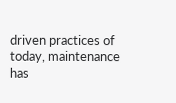driven practices of today, maintenance has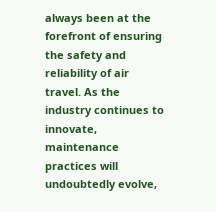always been at the forefront of ensuring the safety and reliability of air travel. As the industry continues to innovate, maintenance practices will undoubtedly evolve,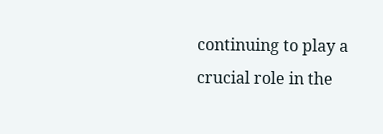continuing to play a crucial role in the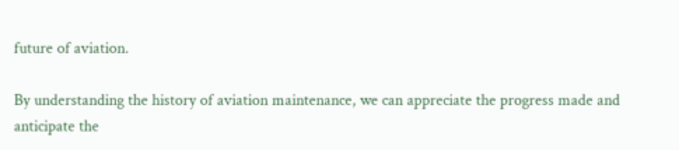future of aviation.

By understanding the history of aviation maintenance, we can appreciate the progress made and anticipate the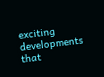exciting developments that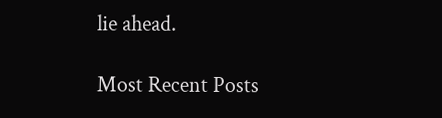lie ahead.

Most Recent Posts